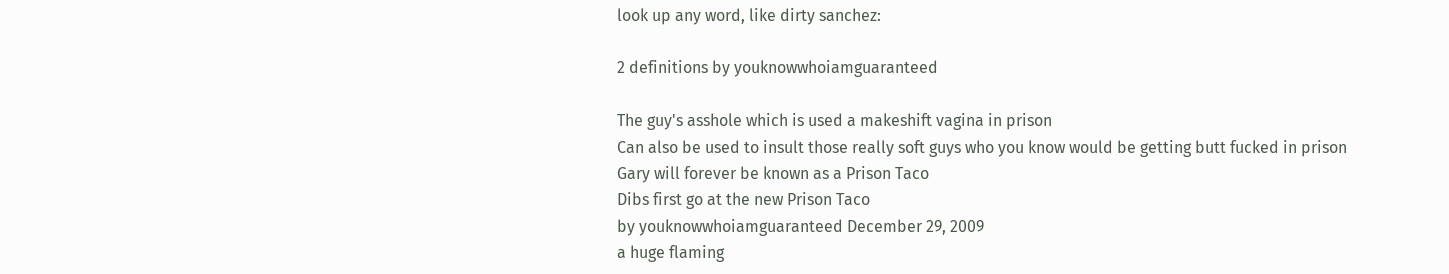look up any word, like dirty sanchez:

2 definitions by youknowwhoiamguaranteed

The guy's asshole which is used a makeshift vagina in prison
Can also be used to insult those really soft guys who you know would be getting butt fucked in prison
Gary will forever be known as a Prison Taco
Dibs first go at the new Prison Taco
by youknowwhoiamguaranteed December 29, 2009
a huge flaming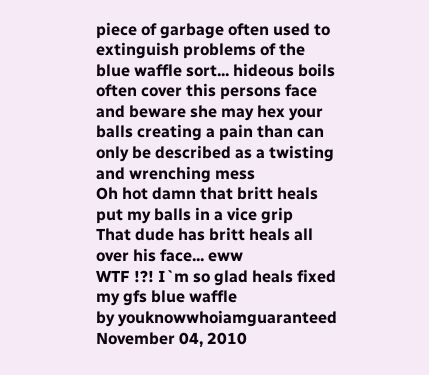piece of garbage often used to extinguish problems of the blue waffle sort... hideous boils often cover this persons face and beware she may hex your balls creating a pain than can only be described as a twisting and wrenching mess
Oh hot damn that britt heals put my balls in a vice grip
That dude has britt heals all over his face... eww
WTF !?! I`m so glad heals fixed my gfs blue waffle
by youknowwhoiamguaranteed November 04, 2010